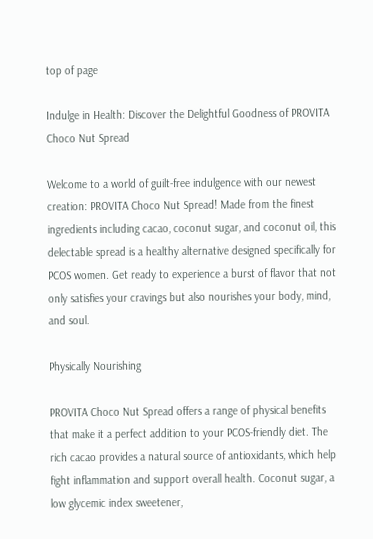top of page

Indulge in Health: Discover the Delightful Goodness of PROVITA Choco Nut Spread

Welcome to a world of guilt-free indulgence with our newest creation: PROVITA Choco Nut Spread! Made from the finest ingredients including cacao, coconut sugar, and coconut oil, this delectable spread is a healthy alternative designed specifically for PCOS women. Get ready to experience a burst of flavor that not only satisfies your cravings but also nourishes your body, mind, and soul.

Physically Nourishing

PROVITA Choco Nut Spread offers a range of physical benefits that make it a perfect addition to your PCOS-friendly diet. The rich cacao provides a natural source of antioxidants, which help fight inflammation and support overall health. Coconut sugar, a low glycemic index sweetener,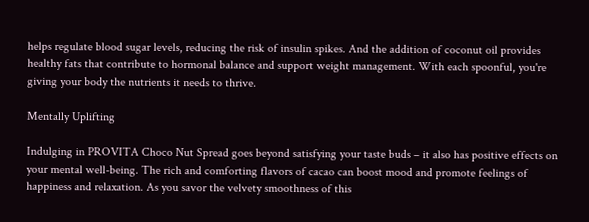helps regulate blood sugar levels, reducing the risk of insulin spikes. And the addition of coconut oil provides healthy fats that contribute to hormonal balance and support weight management. With each spoonful, you're giving your body the nutrients it needs to thrive.

Mentally Uplifting

Indulging in PROVITA Choco Nut Spread goes beyond satisfying your taste buds – it also has positive effects on your mental well-being. The rich and comforting flavors of cacao can boost mood and promote feelings of happiness and relaxation. As you savor the velvety smoothness of this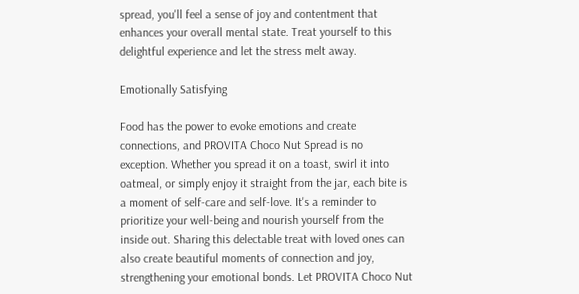spread, you'll feel a sense of joy and contentment that enhances your overall mental state. Treat yourself to this delightful experience and let the stress melt away.

Emotionally Satisfying

Food has the power to evoke emotions and create connections, and PROVITA Choco Nut Spread is no exception. Whether you spread it on a toast, swirl it into oatmeal, or simply enjoy it straight from the jar, each bite is a moment of self-care and self-love. It's a reminder to prioritize your well-being and nourish yourself from the inside out. Sharing this delectable treat with loved ones can also create beautiful moments of connection and joy, strengthening your emotional bonds. Let PROVITA Choco Nut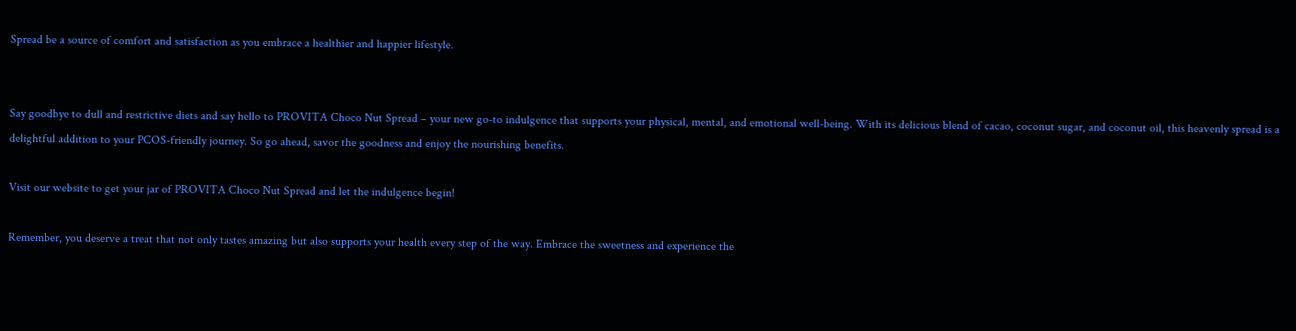Spread be a source of comfort and satisfaction as you embrace a healthier and happier lifestyle.


Say goodbye to dull and restrictive diets and say hello to PROVITA Choco Nut Spread – your new go-to indulgence that supports your physical, mental, and emotional well-being. With its delicious blend of cacao, coconut sugar, and coconut oil, this heavenly spread is a delightful addition to your PCOS-friendly journey. So go ahead, savor the goodness and enjoy the nourishing benefits.

Visit our website to get your jar of PROVITA Choco Nut Spread and let the indulgence begin!

Remember, you deserve a treat that not only tastes amazing but also supports your health every step of the way. Embrace the sweetness and experience the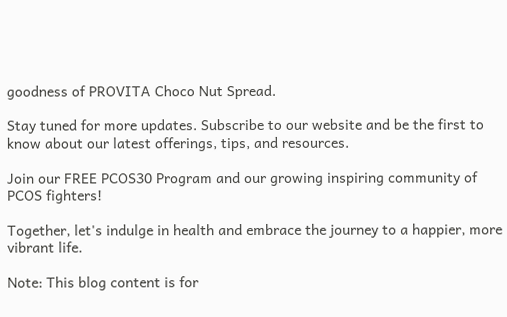goodness of PROVITA Choco Nut Spread.

Stay tuned for more updates. Subscribe to our website and be the first to know about our latest offerings, tips, and resources.

Join our FREE PCOS30 Program and our growing inspiring community of PCOS fighters!

Together, let's indulge in health and embrace the journey to a happier, more vibrant life.

Note: This blog content is for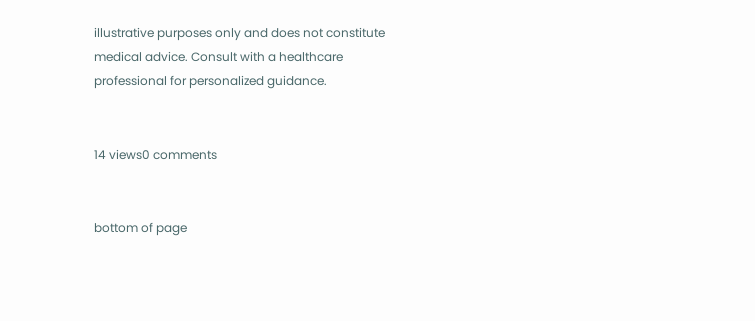illustrative purposes only and does not constitute medical advice. Consult with a healthcare professional for personalized guidance.


14 views0 comments


bottom of page